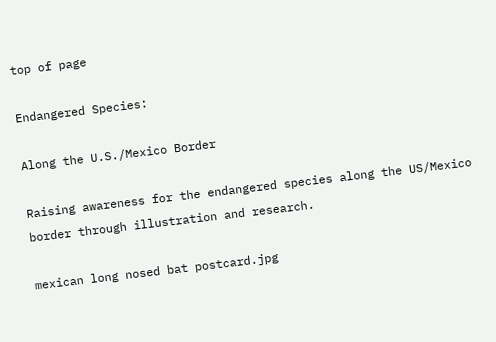top of page

Endangered Species:

Along the U.S./Mexico Border

Raising awareness for the endangered species along the US/Mexico border through illustration and research.

mexican long nosed bat postcard.jpg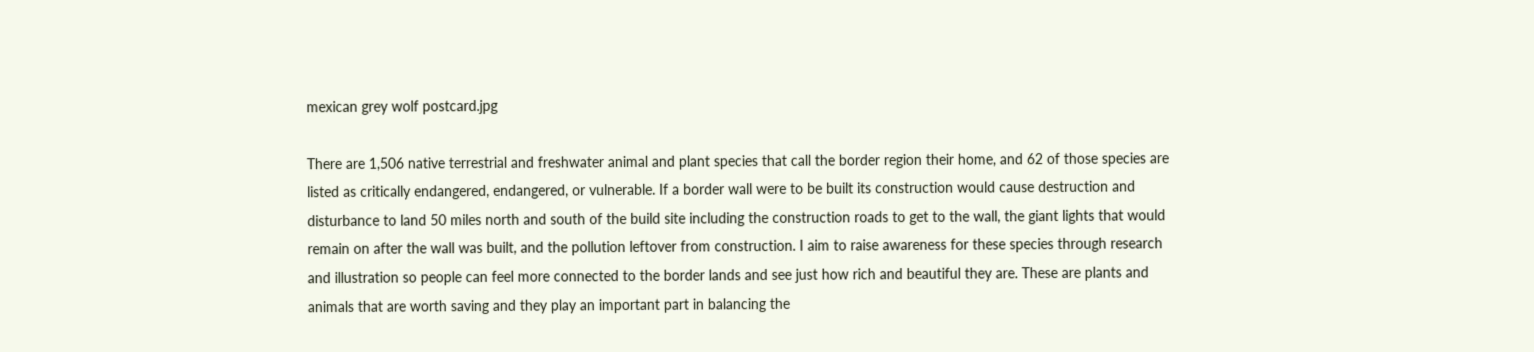mexican grey wolf postcard.jpg

There are 1,506 native terrestrial and freshwater animal and plant species that call the border region their home, and 62 of those species are listed as critically endangered, endangered, or vulnerable. If a border wall were to be built its construction would cause destruction and disturbance to land 50 miles north and south of the build site including the construction roads to get to the wall, the giant lights that would remain on after the wall was built, and the pollution leftover from construction. I aim to raise awareness for these species through research and illustration so people can feel more connected to the border lands and see just how rich and beautiful they are. These are plants and animals that are worth saving and they play an important part in balancing the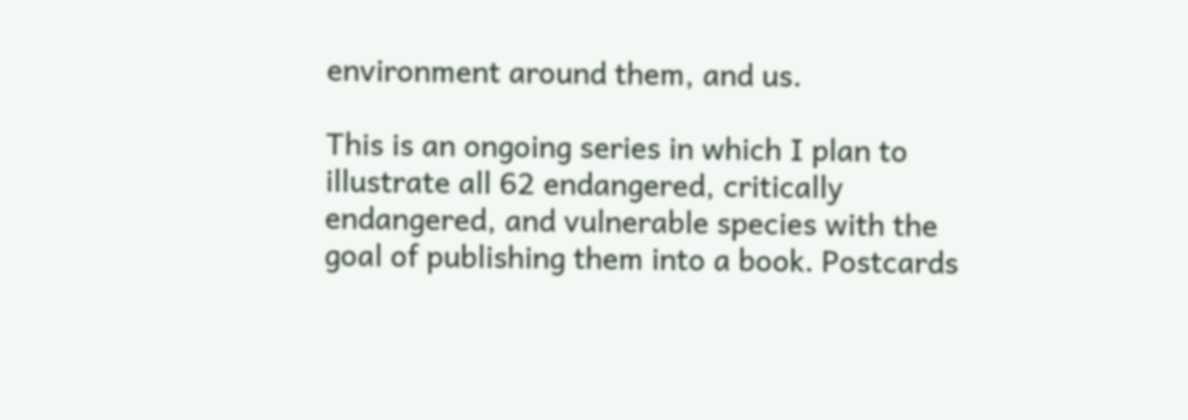environment around them, and us.

This is an ongoing series in which I plan to illustrate all 62 endangered, critically endangered, and vulnerable species with the goal of publishing them into a book. Postcards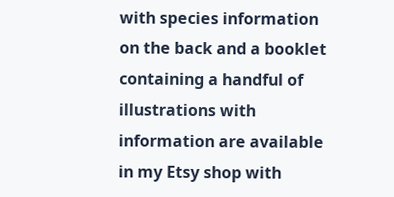with species information on the back and a booklet containing a handful of illustrations with information are available in my Etsy shop with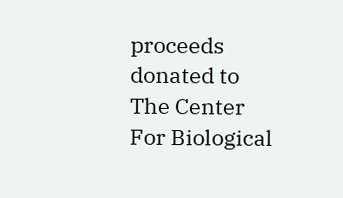proceeds donated to The Center For Biological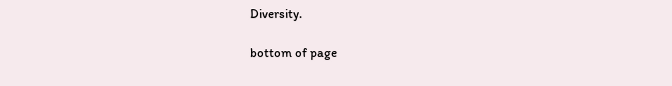Diversity.

bottom of page